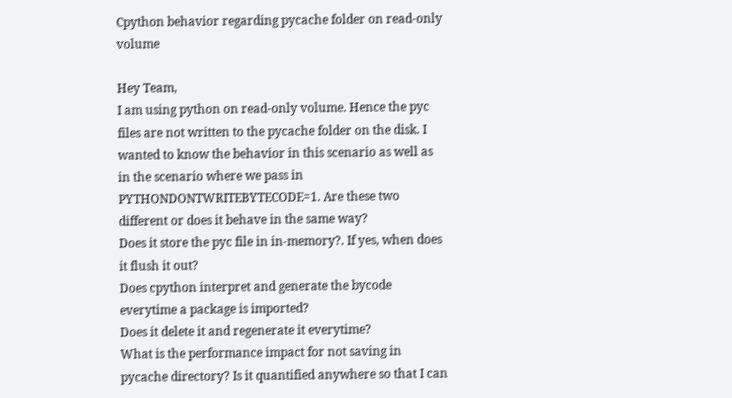Cpython behavior regarding pycache folder on read-only volume

Hey Team,
I am using python on read-only volume. Hence the pyc files are not written to the pycache folder on the disk. I wanted to know the behavior in this scenario as well as in the scenario where we pass in PYTHONDONTWRITEBYTECODE=1. Are these two different or does it behave in the same way?
Does it store the pyc file in in-memory?. If yes, when does it flush it out?
Does cpython interpret and generate the bycode everytime a package is imported?
Does it delete it and regenerate it everytime?
What is the performance impact for not saving in pycache directory? Is it quantified anywhere so that I can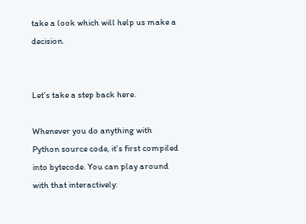take a look which will help us make a decision.


Let’s take a step back here.

Whenever you do anything with Python source code, it’s first compiled into bytecode. You can play around with that interactively: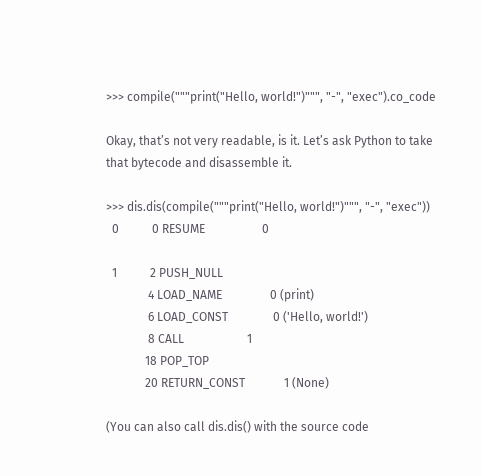>>> compile("""print("Hello, world!")""", "-", "exec").co_code

Okay, that’s not very readable, is it. Let’s ask Python to take that bytecode and disassemble it.

>>> dis.dis(compile("""print("Hello, world!")""", "-", "exec"))
  0           0 RESUME                   0

  1           2 PUSH_NULL
              4 LOAD_NAME                0 (print)
              6 LOAD_CONST               0 ('Hello, world!')
              8 CALL                     1
             18 POP_TOP
             20 RETURN_CONST             1 (None)

(You can also call dis.dis() with the source code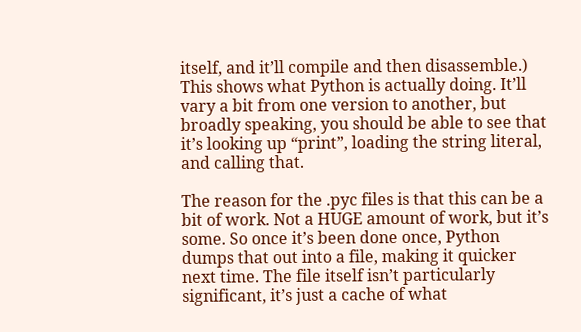itself, and it’ll compile and then disassemble.) This shows what Python is actually doing. It’ll vary a bit from one version to another, but broadly speaking, you should be able to see that it’s looking up “print”, loading the string literal, and calling that.

The reason for the .pyc files is that this can be a bit of work. Not a HUGE amount of work, but it’s some. So once it’s been done once, Python dumps that out into a file, making it quicker next time. The file itself isn’t particularly significant, it’s just a cache of what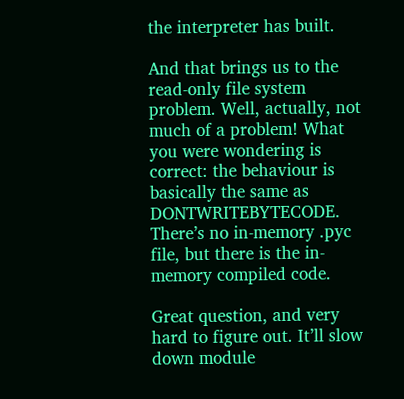the interpreter has built.

And that brings us to the read-only file system problem. Well, actually, not much of a problem! What you were wondering is correct: the behaviour is basically the same as DONTWRITEBYTECODE. There’s no in-memory .pyc file, but there is the in-memory compiled code.

Great question, and very hard to figure out. It’ll slow down module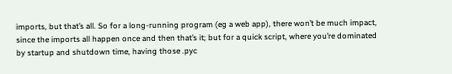imports, but that’s all. So for a long-running program (eg a web app), there won’t be much impact, since the imports all happen once and then that’s it; but for a quick script, where you’re dominated by startup and shutdown time, having those .pyc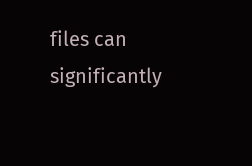files can significantly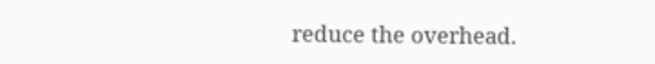reduce the overhead.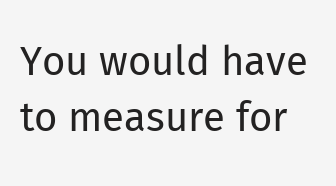You would have to measure for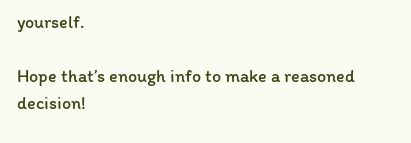yourself.

Hope that’s enough info to make a reasoned decision!